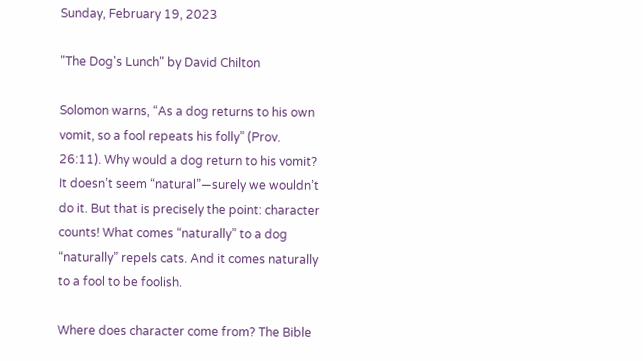Sunday, February 19, 2023

"The Dog's Lunch" by David Chilton

Solomon warns, “As a dog returns to his own vomit, so a fool repeats his folly” (Prov. 26:11). Why would a dog return to his vomit? It doesn’t seem “natural”—surely we wouldn’t do it. But that is precisely the point: character counts! What comes “naturally” to a dog “naturally” repels cats. And it comes naturally to a fool to be foolish.

Where does character come from? The Bible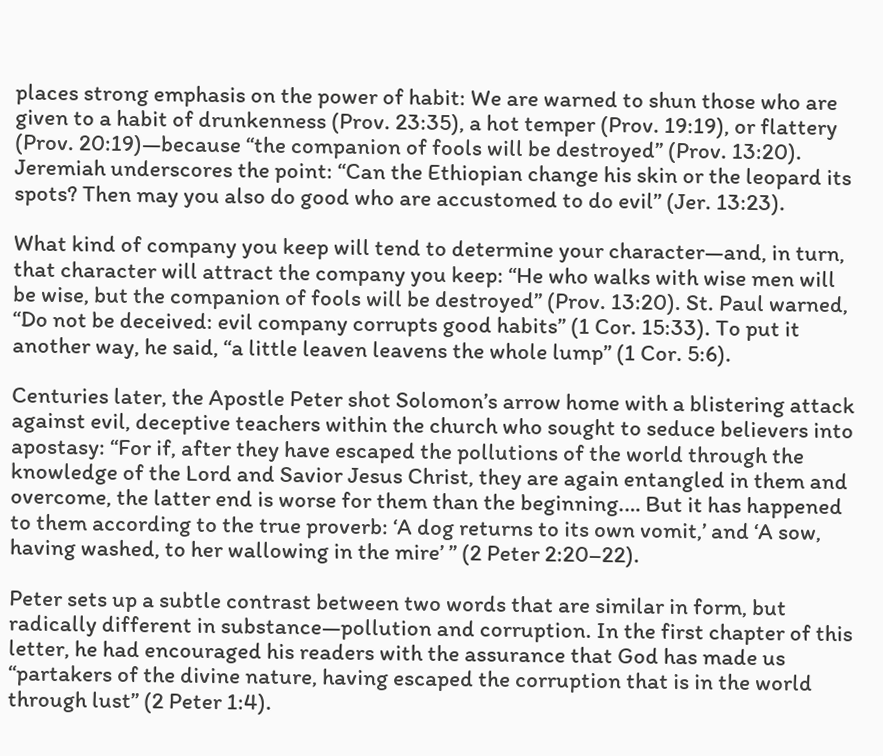places strong emphasis on the power of habit: We are warned to shun those who are given to a habit of drunkenness (Prov. 23:35), a hot temper (Prov. 19:19), or flattery (Prov. 20:19)—because “the companion of fools will be destroyed” (Prov. 13:20). Jeremiah underscores the point: “Can the Ethiopian change his skin or the leopard its spots? Then may you also do good who are accustomed to do evil” (Jer. 13:23).

What kind of company you keep will tend to determine your character—and, in turn, that character will attract the company you keep: “He who walks with wise men will be wise, but the companion of fools will be destroyed” (Prov. 13:20). St. Paul warned, “Do not be deceived: evil company corrupts good habits” (1 Cor. 15:33). To put it another way, he said, “a little leaven leavens the whole lump” (1 Cor. 5:6).

Centuries later, the Apostle Peter shot Solomon’s arrow home with a blistering attack against evil, deceptive teachers within the church who sought to seduce believers into apostasy: “For if, after they have escaped the pollutions of the world through the knowledge of the Lord and Savior Jesus Christ, they are again entangled in them and overcome, the latter end is worse for them than the beginning.… But it has happened to them according to the true proverb: ‘A dog returns to its own vomit,’ and ‘A sow, having washed, to her wallowing in the mire’ ” (2 Peter 2:20–22).

Peter sets up a subtle contrast between two words that are similar in form, but radically different in substance—pollution and corruption. In the first chapter of this letter, he had encouraged his readers with the assurance that God has made us “partakers of the divine nature, having escaped the corruption that is in the world through lust” (2 Peter 1:4).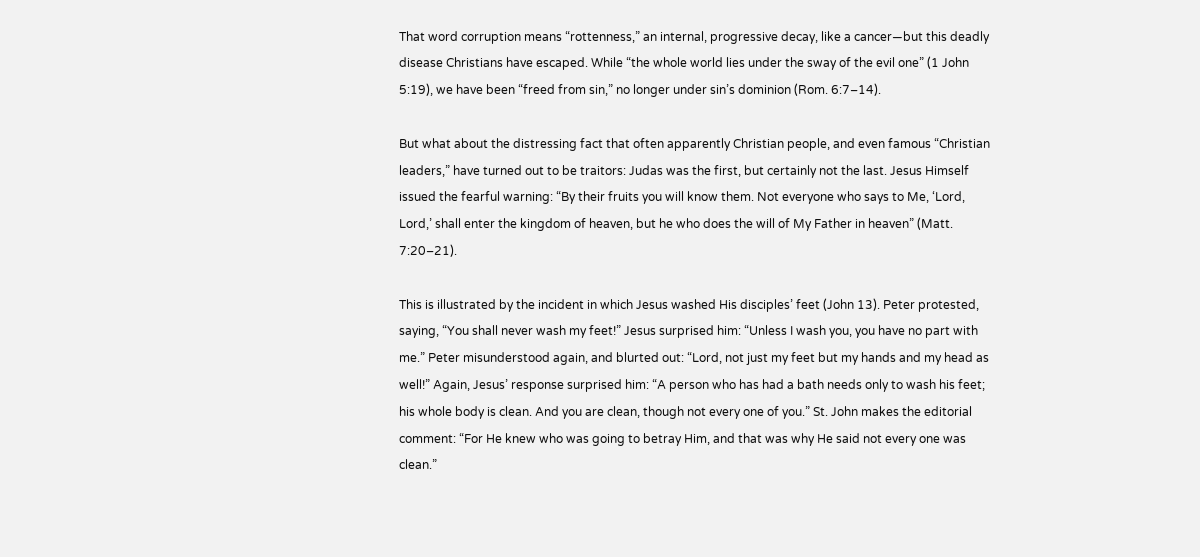That word corruption means “rottenness,” an internal, progressive decay, like a cancer—but this deadly disease Christians have escaped. While “the whole world lies under the sway of the evil one” (1 John 5:19), we have been “freed from sin,” no longer under sin’s dominion (Rom. 6:7–14).

But what about the distressing fact that often apparently Christian people, and even famous “Christian leaders,” have turned out to be traitors: Judas was the first, but certainly not the last. Jesus Himself issued the fearful warning: “By their fruits you will know them. Not everyone who says to Me, ‘Lord, Lord,’ shall enter the kingdom of heaven, but he who does the will of My Father in heaven” (Matt. 7:20–21).

This is illustrated by the incident in which Jesus washed His disciples’ feet (John 13). Peter protested, saying, “You shall never wash my feet!” Jesus surprised him: “Unless I wash you, you have no part with me.” Peter misunderstood again, and blurted out: “Lord, not just my feet but my hands and my head as well!” Again, Jesus’ response surprised him: “A person who has had a bath needs only to wash his feet; his whole body is clean. And you are clean, though not every one of you.” St. John makes the editorial comment: “For He knew who was going to betray Him, and that was why He said not every one was clean.”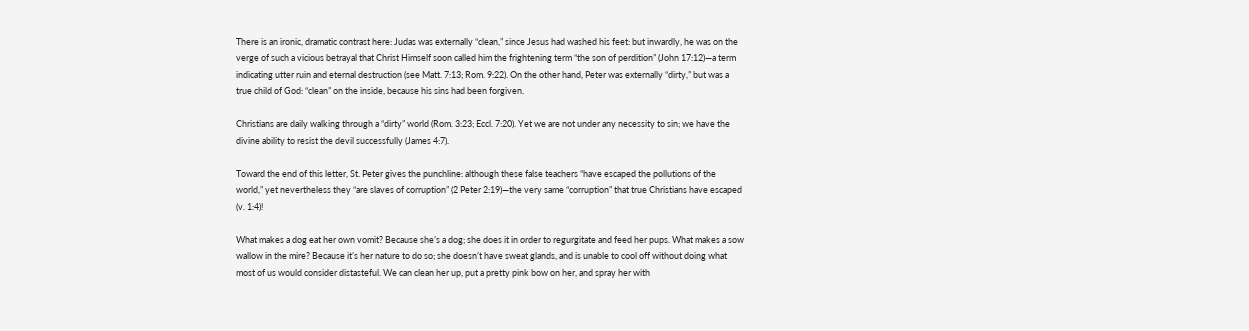There is an ironic, dramatic contrast here: Judas was externally “clean,” since Jesus had washed his feet: but inwardly, he was on the verge of such a vicious betrayal that Christ Himself soon called him the frightening term “the son of perdition” (John 17:12)—a term indicating utter ruin and eternal destruction (see Matt. 7:13; Rom. 9:22). On the other hand, Peter was externally “dirty,” but was a true child of God: “clean” on the inside, because his sins had been forgiven.

Christians are daily walking through a “dirty” world (Rom. 3:23; Eccl. 7:20). Yet we are not under any necessity to sin; we have the divine ability to resist the devil successfully (James 4:7).

Toward the end of this letter, St. Peter gives the punchline: although these false teachers “have escaped the pollutions of the world,” yet nevertheless they “are slaves of corruption” (2 Peter 2:19)—the very same “corruption” that true Christians have escaped (v. 1:4)!

What makes a dog eat her own vomit? Because she’s a dog; she does it in order to regurgitate and feed her pups. What makes a sow wallow in the mire? Because it’s her nature to do so; she doesn’t have sweat glands, and is unable to cool off without doing what most of us would consider distasteful. We can clean her up, put a pretty pink bow on her, and spray her with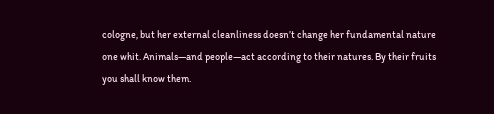cologne, but her external cleanliness doesn’t change her fundamental nature one whit. Animals—and people—act according to their natures. By their fruits you shall know them.